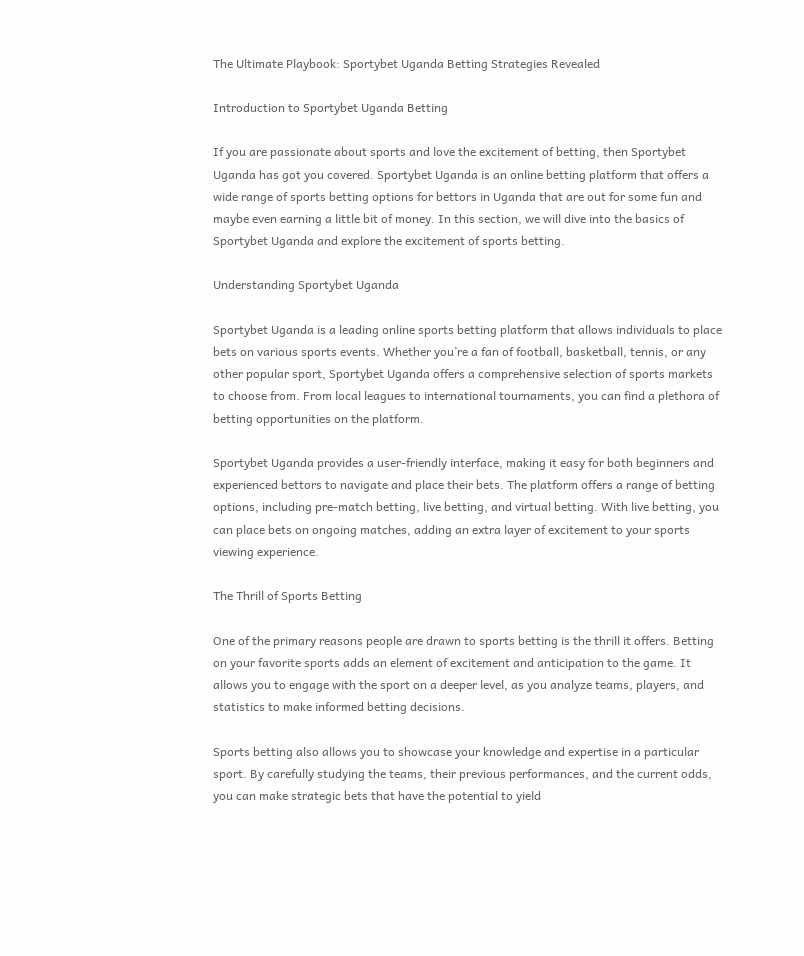The Ultimate Playbook: Sportybet Uganda Betting Strategies Revealed

Introduction to Sportybet Uganda Betting

If you are passionate about sports and love the excitement of betting, then Sportybet Uganda has got you covered. Sportybet Uganda is an online betting platform that offers a wide range of sports betting options for bettors in Uganda that are out for some fun and maybe even earning a little bit of money. In this section, we will dive into the basics of Sportybet Uganda and explore the excitement of sports betting.

Understanding Sportybet Uganda

Sportybet Uganda is a leading online sports betting platform that allows individuals to place bets on various sports events. Whether you’re a fan of football, basketball, tennis, or any other popular sport, Sportybet Uganda offers a comprehensive selection of sports markets to choose from. From local leagues to international tournaments, you can find a plethora of betting opportunities on the platform.

Sportybet Uganda provides a user-friendly interface, making it easy for both beginners and experienced bettors to navigate and place their bets. The platform offers a range of betting options, including pre-match betting, live betting, and virtual betting. With live betting, you can place bets on ongoing matches, adding an extra layer of excitement to your sports viewing experience.

The Thrill of Sports Betting

One of the primary reasons people are drawn to sports betting is the thrill it offers. Betting on your favorite sports adds an element of excitement and anticipation to the game. It allows you to engage with the sport on a deeper level, as you analyze teams, players, and statistics to make informed betting decisions.

Sports betting also allows you to showcase your knowledge and expertise in a particular sport. By carefully studying the teams, their previous performances, and the current odds, you can make strategic bets that have the potential to yield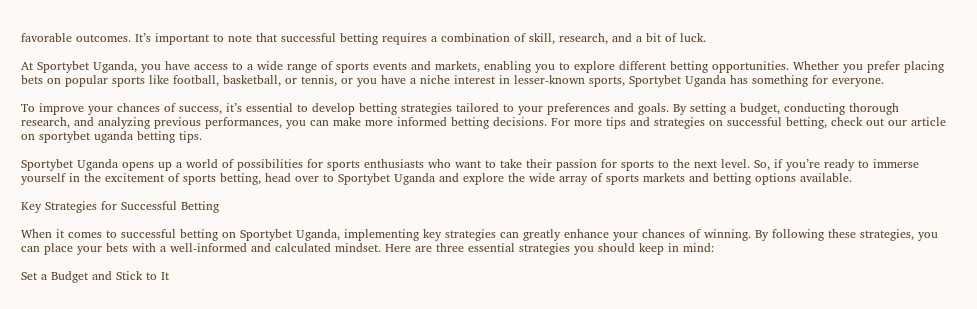favorable outcomes. It’s important to note that successful betting requires a combination of skill, research, and a bit of luck.

At Sportybet Uganda, you have access to a wide range of sports events and markets, enabling you to explore different betting opportunities. Whether you prefer placing bets on popular sports like football, basketball, or tennis, or you have a niche interest in lesser-known sports, Sportybet Uganda has something for everyone.

To improve your chances of success, it’s essential to develop betting strategies tailored to your preferences and goals. By setting a budget, conducting thorough research, and analyzing previous performances, you can make more informed betting decisions. For more tips and strategies on successful betting, check out our article on sportybet uganda betting tips.

Sportybet Uganda opens up a world of possibilities for sports enthusiasts who want to take their passion for sports to the next level. So, if you’re ready to immerse yourself in the excitement of sports betting, head over to Sportybet Uganda and explore the wide array of sports markets and betting options available.

Key Strategies for Successful Betting

When it comes to successful betting on Sportybet Uganda, implementing key strategies can greatly enhance your chances of winning. By following these strategies, you can place your bets with a well-informed and calculated mindset. Here are three essential strategies you should keep in mind:

Set a Budget and Stick to It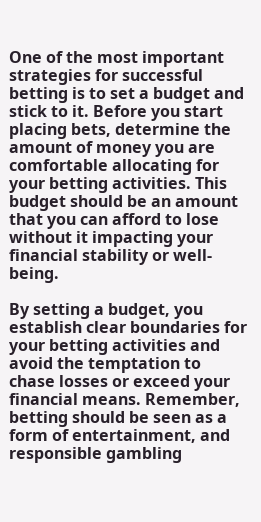One of the most important strategies for successful betting is to set a budget and stick to it. Before you start placing bets, determine the amount of money you are comfortable allocating for your betting activities. This budget should be an amount that you can afford to lose without it impacting your financial stability or well-being.

By setting a budget, you establish clear boundaries for your betting activities and avoid the temptation to chase losses or exceed your financial means. Remember, betting should be seen as a form of entertainment, and responsible gambling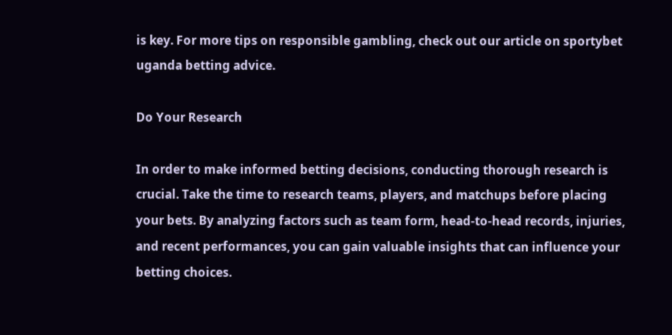is key. For more tips on responsible gambling, check out our article on sportybet uganda betting advice.

Do Your Research

In order to make informed betting decisions, conducting thorough research is crucial. Take the time to research teams, players, and matchups before placing your bets. By analyzing factors such as team form, head-to-head records, injuries, and recent performances, you can gain valuable insights that can influence your betting choices.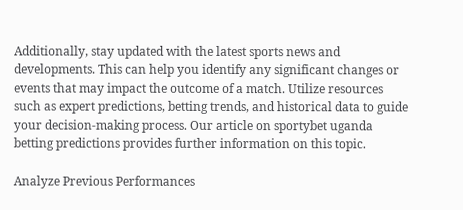Additionally, stay updated with the latest sports news and developments. This can help you identify any significant changes or events that may impact the outcome of a match. Utilize resources such as expert predictions, betting trends, and historical data to guide your decision-making process. Our article on sportybet uganda betting predictions provides further information on this topic.

Analyze Previous Performances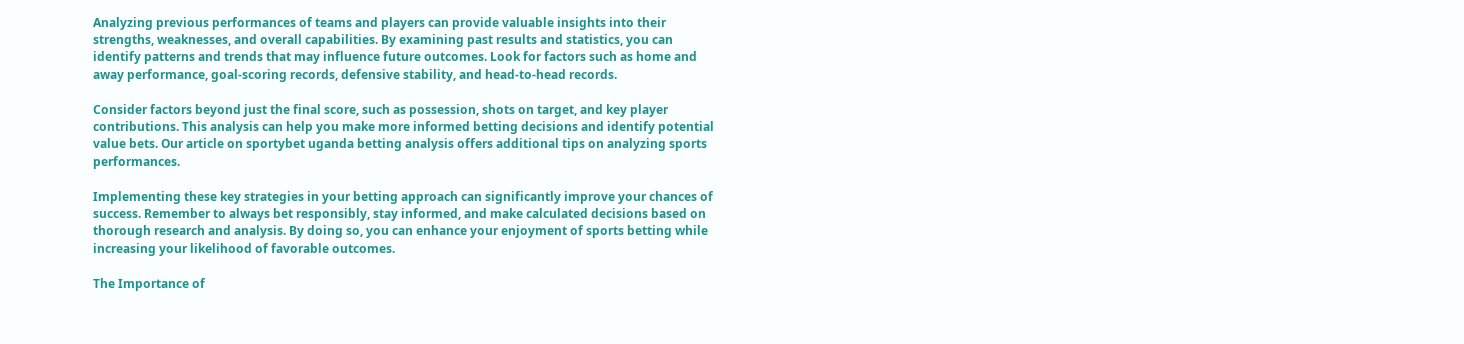Analyzing previous performances of teams and players can provide valuable insights into their strengths, weaknesses, and overall capabilities. By examining past results and statistics, you can identify patterns and trends that may influence future outcomes. Look for factors such as home and away performance, goal-scoring records, defensive stability, and head-to-head records.

Consider factors beyond just the final score, such as possession, shots on target, and key player contributions. This analysis can help you make more informed betting decisions and identify potential value bets. Our article on sportybet uganda betting analysis offers additional tips on analyzing sports performances.

Implementing these key strategies in your betting approach can significantly improve your chances of success. Remember to always bet responsibly, stay informed, and make calculated decisions based on thorough research and analysis. By doing so, you can enhance your enjoyment of sports betting while increasing your likelihood of favorable outcomes.

The Importance of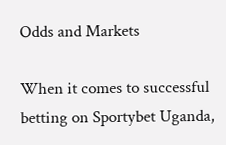Odds and Markets

When it comes to successful betting on Sportybet Uganda,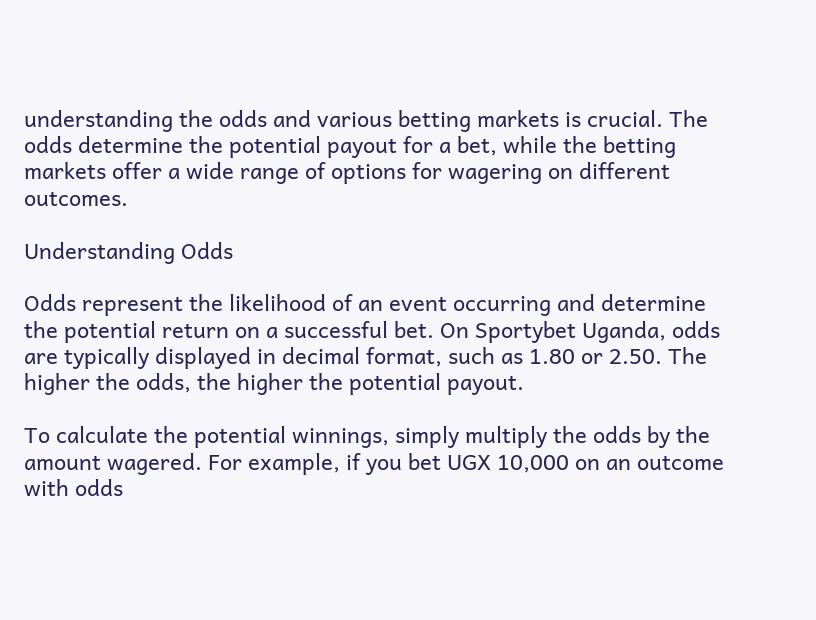understanding the odds and various betting markets is crucial. The odds determine the potential payout for a bet, while the betting markets offer a wide range of options for wagering on different outcomes.

Understanding Odds

Odds represent the likelihood of an event occurring and determine the potential return on a successful bet. On Sportybet Uganda, odds are typically displayed in decimal format, such as 1.80 or 2.50. The higher the odds, the higher the potential payout.

To calculate the potential winnings, simply multiply the odds by the amount wagered. For example, if you bet UGX 10,000 on an outcome with odds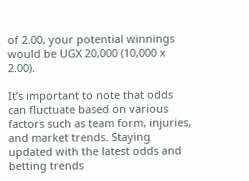of 2.00, your potential winnings would be UGX 20,000 (10,000 x 2.00).

It’s important to note that odds can fluctuate based on various factors such as team form, injuries, and market trends. Staying updated with the latest odds and betting trends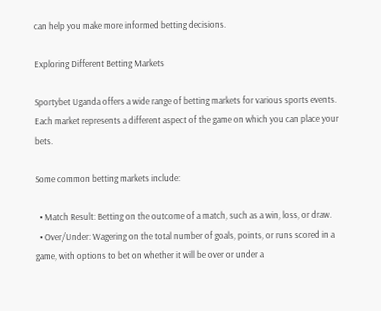can help you make more informed betting decisions.

Exploring Different Betting Markets

Sportybet Uganda offers a wide range of betting markets for various sports events. Each market represents a different aspect of the game on which you can place your bets.

Some common betting markets include:

  • Match Result: Betting on the outcome of a match, such as a win, loss, or draw.
  • Over/Under: Wagering on the total number of goals, points, or runs scored in a game, with options to bet on whether it will be over or under a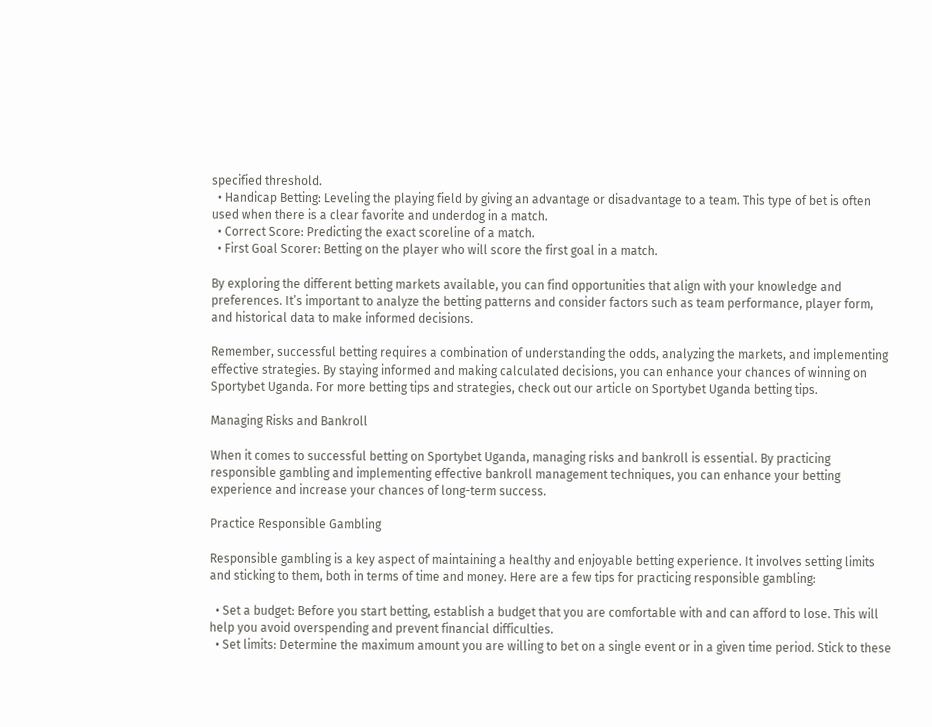specified threshold.
  • Handicap Betting: Leveling the playing field by giving an advantage or disadvantage to a team. This type of bet is often used when there is a clear favorite and underdog in a match.
  • Correct Score: Predicting the exact scoreline of a match.
  • First Goal Scorer: Betting on the player who will score the first goal in a match.

By exploring the different betting markets available, you can find opportunities that align with your knowledge and preferences. It’s important to analyze the betting patterns and consider factors such as team performance, player form, and historical data to make informed decisions.

Remember, successful betting requires a combination of understanding the odds, analyzing the markets, and implementing effective strategies. By staying informed and making calculated decisions, you can enhance your chances of winning on Sportybet Uganda. For more betting tips and strategies, check out our article on Sportybet Uganda betting tips.

Managing Risks and Bankroll

When it comes to successful betting on Sportybet Uganda, managing risks and bankroll is essential. By practicing responsible gambling and implementing effective bankroll management techniques, you can enhance your betting experience and increase your chances of long-term success.

Practice Responsible Gambling

Responsible gambling is a key aspect of maintaining a healthy and enjoyable betting experience. It involves setting limits and sticking to them, both in terms of time and money. Here are a few tips for practicing responsible gambling:

  • Set a budget: Before you start betting, establish a budget that you are comfortable with and can afford to lose. This will help you avoid overspending and prevent financial difficulties.
  • Set limits: Determine the maximum amount you are willing to bet on a single event or in a given time period. Stick to these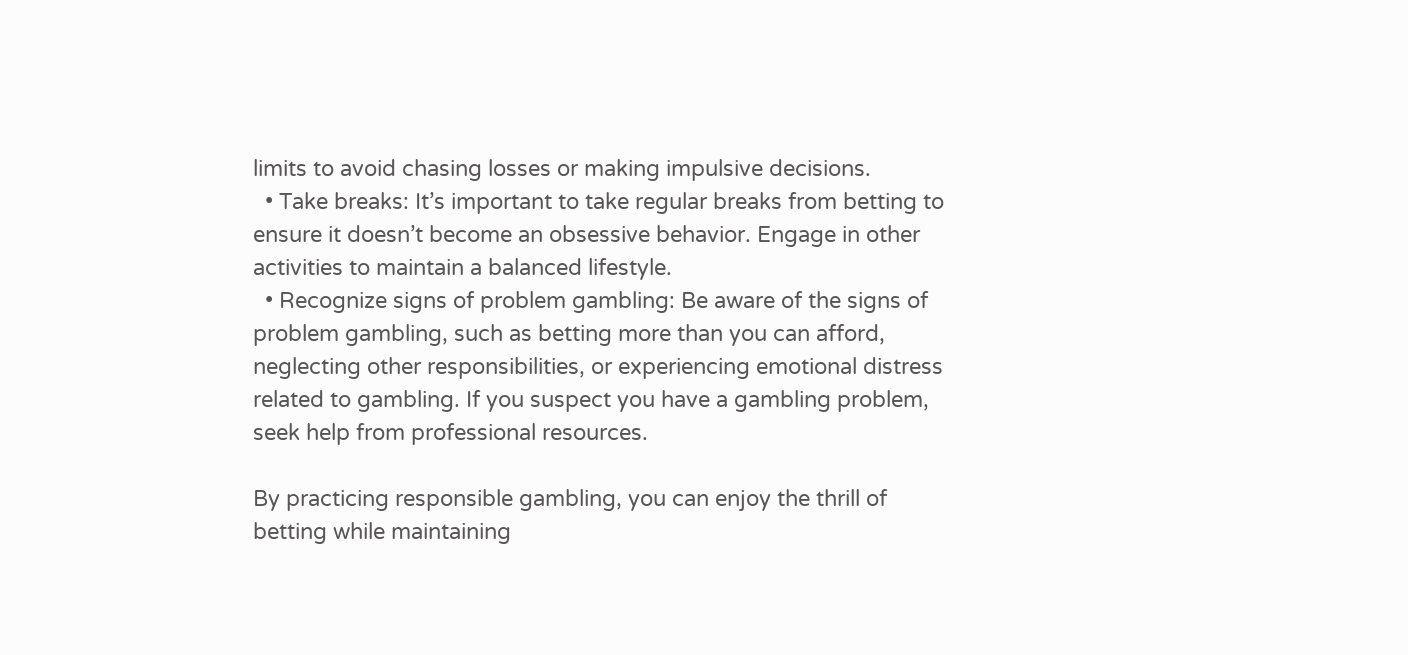limits to avoid chasing losses or making impulsive decisions.
  • Take breaks: It’s important to take regular breaks from betting to ensure it doesn’t become an obsessive behavior. Engage in other activities to maintain a balanced lifestyle.
  • Recognize signs of problem gambling: Be aware of the signs of problem gambling, such as betting more than you can afford, neglecting other responsibilities, or experiencing emotional distress related to gambling. If you suspect you have a gambling problem, seek help from professional resources.

By practicing responsible gambling, you can enjoy the thrill of betting while maintaining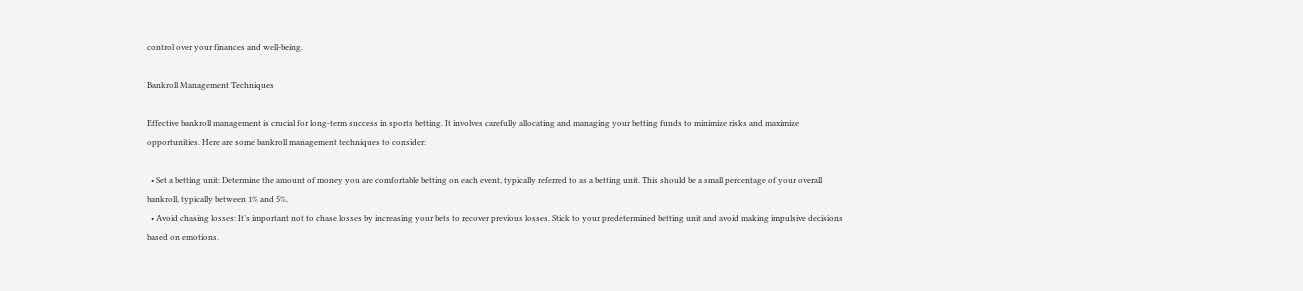control over your finances and well-being.

Bankroll Management Techniques

Effective bankroll management is crucial for long-term success in sports betting. It involves carefully allocating and managing your betting funds to minimize risks and maximize opportunities. Here are some bankroll management techniques to consider:

  • Set a betting unit: Determine the amount of money you are comfortable betting on each event, typically referred to as a betting unit. This should be a small percentage of your overall bankroll, typically between 1% and 5%.
  • Avoid chasing losses: It’s important not to chase losses by increasing your bets to recover previous losses. Stick to your predetermined betting unit and avoid making impulsive decisions based on emotions.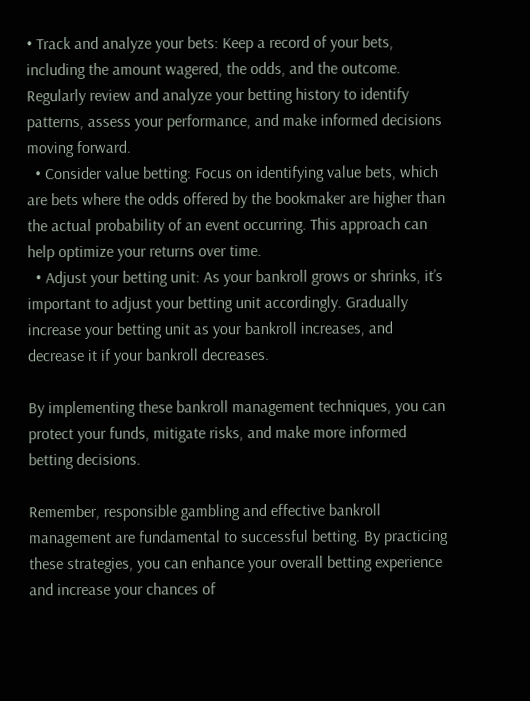• Track and analyze your bets: Keep a record of your bets, including the amount wagered, the odds, and the outcome. Regularly review and analyze your betting history to identify patterns, assess your performance, and make informed decisions moving forward.
  • Consider value betting: Focus on identifying value bets, which are bets where the odds offered by the bookmaker are higher than the actual probability of an event occurring. This approach can help optimize your returns over time.
  • Adjust your betting unit: As your bankroll grows or shrinks, it’s important to adjust your betting unit accordingly. Gradually increase your betting unit as your bankroll increases, and decrease it if your bankroll decreases.

By implementing these bankroll management techniques, you can protect your funds, mitigate risks, and make more informed betting decisions.

Remember, responsible gambling and effective bankroll management are fundamental to successful betting. By practicing these strategies, you can enhance your overall betting experience and increase your chances of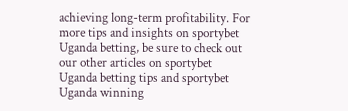achieving long-term profitability. For more tips and insights on sportybet Uganda betting, be sure to check out our other articles on sportybet Uganda betting tips and sportybet Uganda winning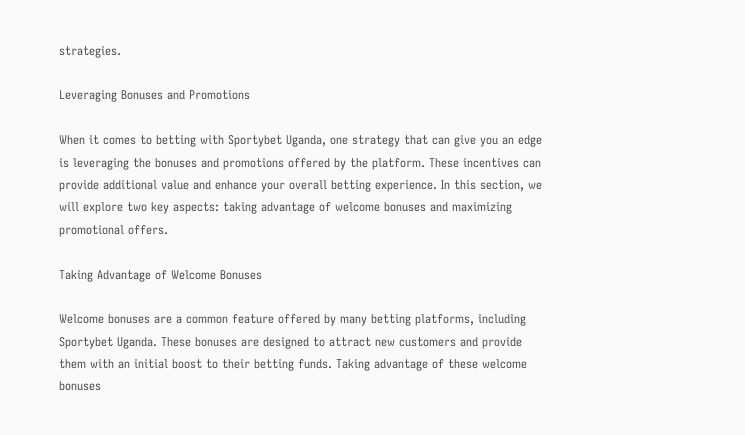strategies.

Leveraging Bonuses and Promotions

When it comes to betting with Sportybet Uganda, one strategy that can give you an edge is leveraging the bonuses and promotions offered by the platform. These incentives can provide additional value and enhance your overall betting experience. In this section, we will explore two key aspects: taking advantage of welcome bonuses and maximizing promotional offers.

Taking Advantage of Welcome Bonuses

Welcome bonuses are a common feature offered by many betting platforms, including Sportybet Uganda. These bonuses are designed to attract new customers and provide them with an initial boost to their betting funds. Taking advantage of these welcome bonuses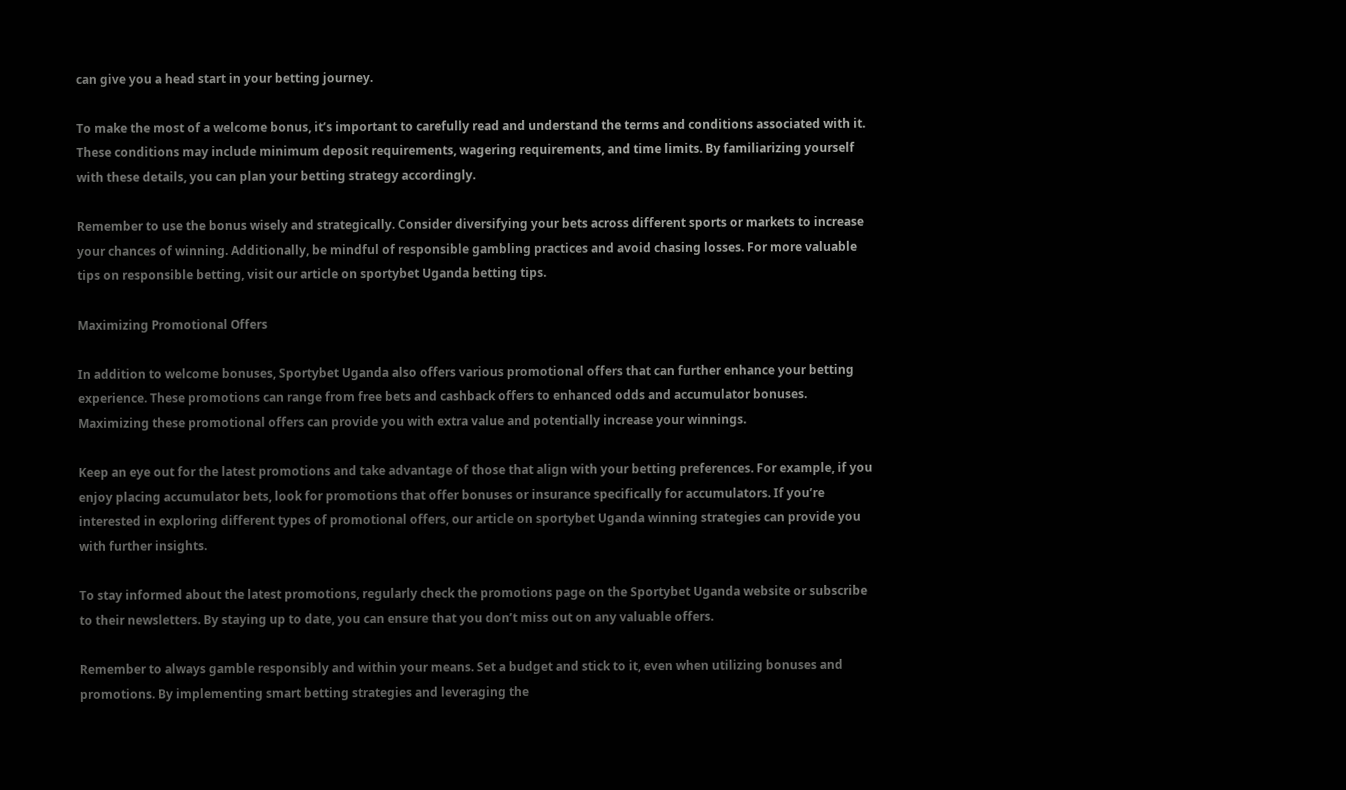can give you a head start in your betting journey.

To make the most of a welcome bonus, it’s important to carefully read and understand the terms and conditions associated with it. These conditions may include minimum deposit requirements, wagering requirements, and time limits. By familiarizing yourself with these details, you can plan your betting strategy accordingly.

Remember to use the bonus wisely and strategically. Consider diversifying your bets across different sports or markets to increase your chances of winning. Additionally, be mindful of responsible gambling practices and avoid chasing losses. For more valuable tips on responsible betting, visit our article on sportybet Uganda betting tips.

Maximizing Promotional Offers

In addition to welcome bonuses, Sportybet Uganda also offers various promotional offers that can further enhance your betting experience. These promotions can range from free bets and cashback offers to enhanced odds and accumulator bonuses. Maximizing these promotional offers can provide you with extra value and potentially increase your winnings.

Keep an eye out for the latest promotions and take advantage of those that align with your betting preferences. For example, if you enjoy placing accumulator bets, look for promotions that offer bonuses or insurance specifically for accumulators. If you’re interested in exploring different types of promotional offers, our article on sportybet Uganda winning strategies can provide you with further insights.

To stay informed about the latest promotions, regularly check the promotions page on the Sportybet Uganda website or subscribe to their newsletters. By staying up to date, you can ensure that you don’t miss out on any valuable offers.

Remember to always gamble responsibly and within your means. Set a budget and stick to it, even when utilizing bonuses and promotions. By implementing smart betting strategies and leveraging the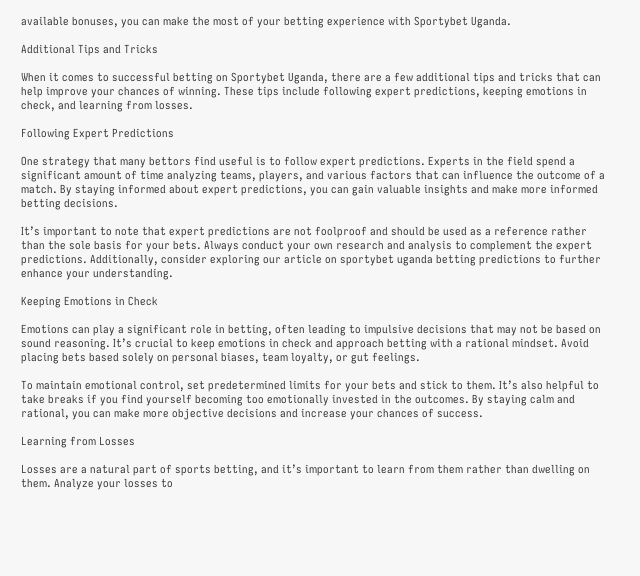available bonuses, you can make the most of your betting experience with Sportybet Uganda.

Additional Tips and Tricks

When it comes to successful betting on Sportybet Uganda, there are a few additional tips and tricks that can help improve your chances of winning. These tips include following expert predictions, keeping emotions in check, and learning from losses.

Following Expert Predictions

One strategy that many bettors find useful is to follow expert predictions. Experts in the field spend a significant amount of time analyzing teams, players, and various factors that can influence the outcome of a match. By staying informed about expert predictions, you can gain valuable insights and make more informed betting decisions.

It’s important to note that expert predictions are not foolproof and should be used as a reference rather than the sole basis for your bets. Always conduct your own research and analysis to complement the expert predictions. Additionally, consider exploring our article on sportybet uganda betting predictions to further enhance your understanding.

Keeping Emotions in Check

Emotions can play a significant role in betting, often leading to impulsive decisions that may not be based on sound reasoning. It’s crucial to keep emotions in check and approach betting with a rational mindset. Avoid placing bets based solely on personal biases, team loyalty, or gut feelings.

To maintain emotional control, set predetermined limits for your bets and stick to them. It’s also helpful to take breaks if you find yourself becoming too emotionally invested in the outcomes. By staying calm and rational, you can make more objective decisions and increase your chances of success.

Learning from Losses

Losses are a natural part of sports betting, and it’s important to learn from them rather than dwelling on them. Analyze your losses to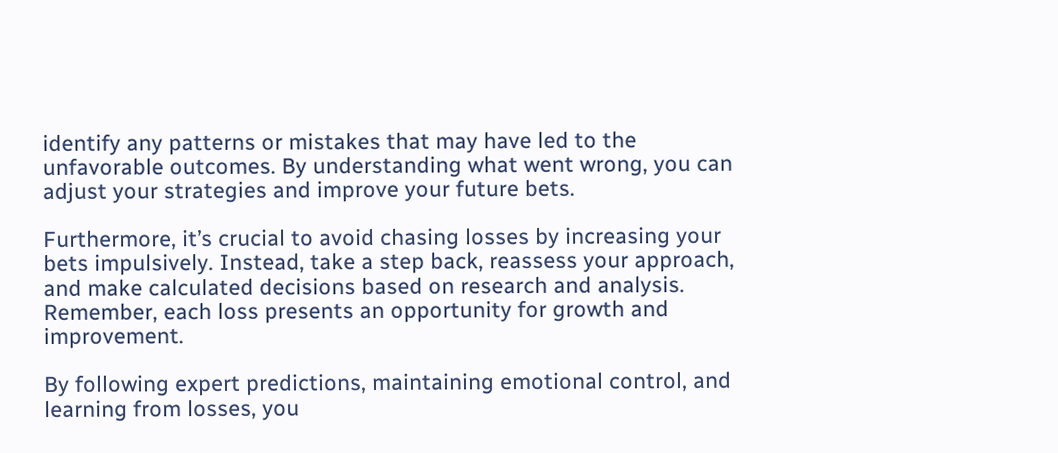identify any patterns or mistakes that may have led to the unfavorable outcomes. By understanding what went wrong, you can adjust your strategies and improve your future bets.

Furthermore, it’s crucial to avoid chasing losses by increasing your bets impulsively. Instead, take a step back, reassess your approach, and make calculated decisions based on research and analysis. Remember, each loss presents an opportunity for growth and improvement.

By following expert predictions, maintaining emotional control, and learning from losses, you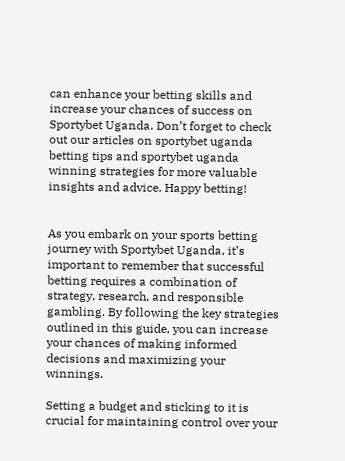can enhance your betting skills and increase your chances of success on Sportybet Uganda. Don’t forget to check out our articles on sportybet uganda betting tips and sportybet uganda winning strategies for more valuable insights and advice. Happy betting!


As you embark on your sports betting journey with Sportybet Uganda, it’s important to remember that successful betting requires a combination of strategy, research, and responsible gambling. By following the key strategies outlined in this guide, you can increase your chances of making informed decisions and maximizing your winnings.

Setting a budget and sticking to it is crucial for maintaining control over your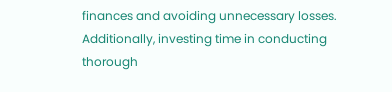finances and avoiding unnecessary losses. Additionally, investing time in conducting thorough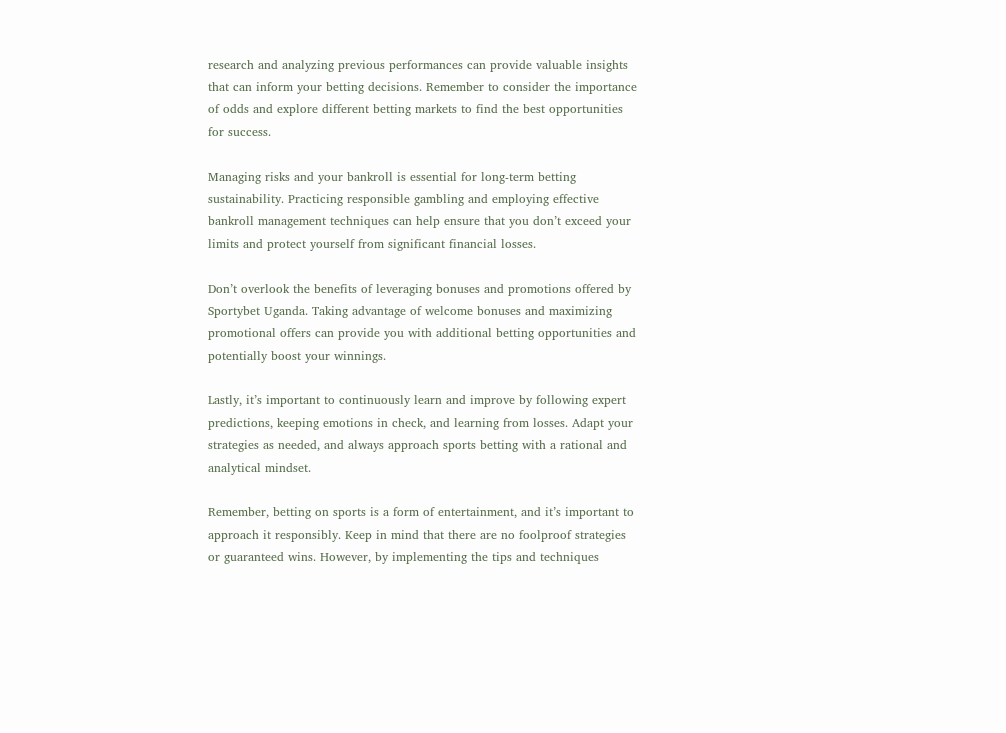research and analyzing previous performances can provide valuable insights that can inform your betting decisions. Remember to consider the importance of odds and explore different betting markets to find the best opportunities for success.

Managing risks and your bankroll is essential for long-term betting sustainability. Practicing responsible gambling and employing effective bankroll management techniques can help ensure that you don’t exceed your limits and protect yourself from significant financial losses.

Don’t overlook the benefits of leveraging bonuses and promotions offered by Sportybet Uganda. Taking advantage of welcome bonuses and maximizing promotional offers can provide you with additional betting opportunities and potentially boost your winnings.

Lastly, it’s important to continuously learn and improve by following expert predictions, keeping emotions in check, and learning from losses. Adapt your strategies as needed, and always approach sports betting with a rational and analytical mindset.

Remember, betting on sports is a form of entertainment, and it’s important to approach it responsibly. Keep in mind that there are no foolproof strategies or guaranteed wins. However, by implementing the tips and techniques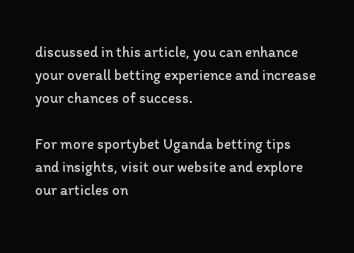discussed in this article, you can enhance your overall betting experience and increase your chances of success.

For more sportybet Uganda betting tips and insights, visit our website and explore our articles on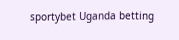sportybet Uganda betting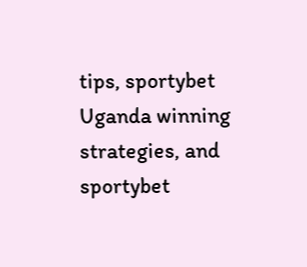tips, sportybet Uganda winning strategies, and sportybet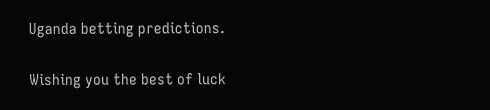Uganda betting predictions.

Wishing you the best of luck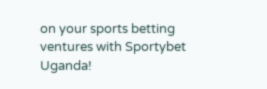on your sports betting ventures with Sportybet Uganda!